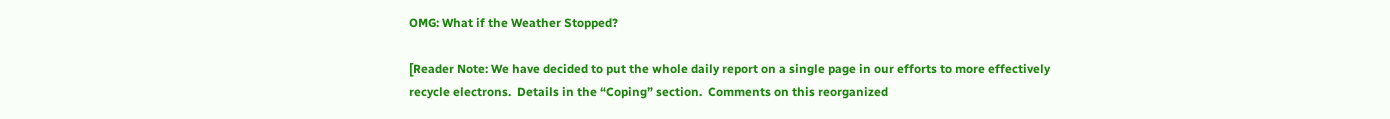OMG: What if the Weather Stopped?

[Reader Note: We have decided to put the whole daily report on a single page in our efforts to more effectively recycle electrons.  Details in the “Coping” section.  Comments on this reorganized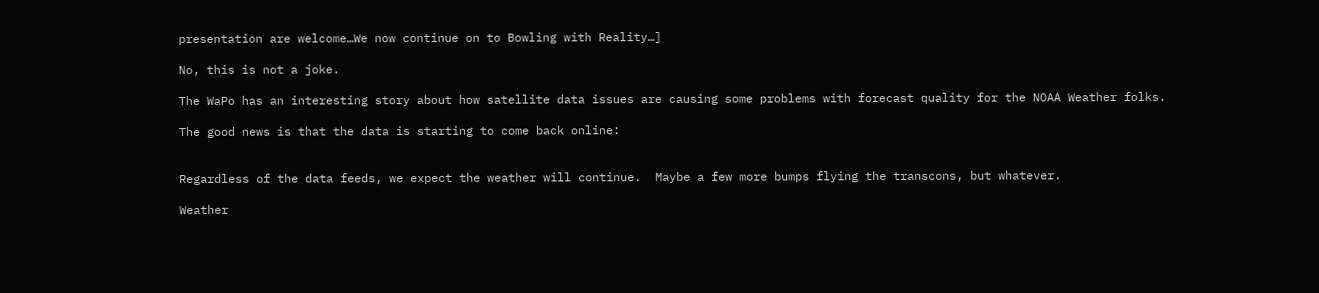presentation are welcome…We now continue on to Bowling with Reality…]

No, this is not a joke.

The WaPo has an interesting story about how satellite data issues are causing some problems with forecast quality for the NOAA Weather folks.

The good news is that the data is starting to come back online:


Regardless of the data feeds, we expect the weather will continue.  Maybe a few more bumps flying the transcons, but whatever.

Weather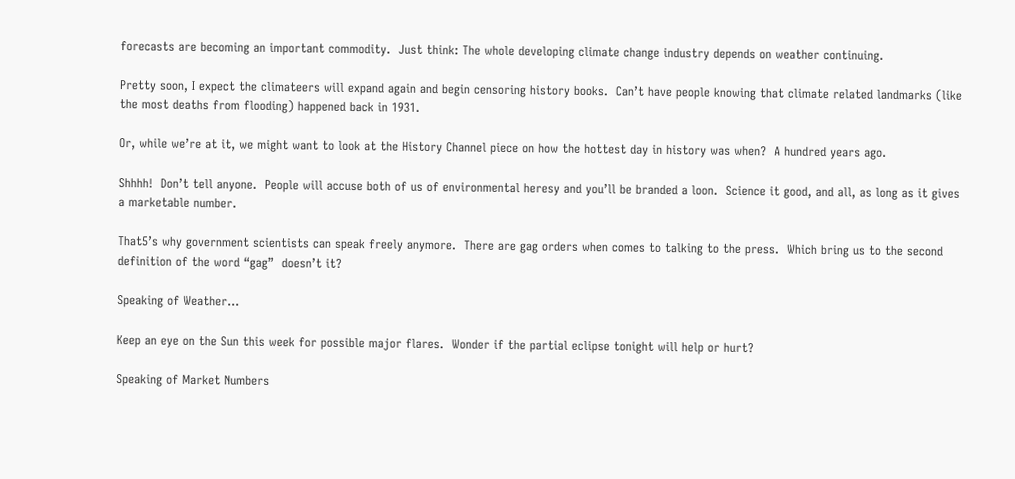forecasts are becoming an important commodity.  Just think: The whole developing climate change industry depends on weather continuing.

Pretty soon, I expect the climateers will expand again and begin censoring history books.  Can’t have people knowing that climate related landmarks (like the most deaths from flooding) happened back in 1931.

Or, while we’re at it, we might want to look at the History Channel piece on how the hottest day in history was when?  A hundred years ago.

Shhhh!  Don’t tell anyone.  People will accuse both of us of environmental heresy and you’ll be branded a loon.  Science it good, and all, as long as it gives a marketable number.

That5’s why government scientists can speak freely anymore.  There are gag orders when comes to talking to the press.  Which bring us to the second definition of the word “gag”  doesn’t it?

Speaking of Weather…

Keep an eye on the Sun this week for possible major flares.  Wonder if the partial eclipse tonight will help or hurt?

Speaking of Market Numbers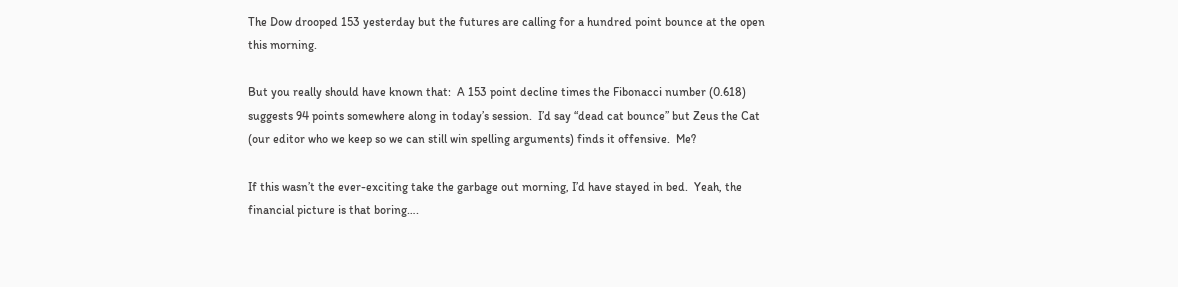The Dow drooped 153 yesterday but the futures are calling for a hundred point bounce at the open this morning.

But you really should have known that:  A 153 point decline times the Fibonacci number (0.618) suggests 94 points somewhere along in today’s session.  I’d say “dead cat bounce” but Zeus the Cat (our editor who we keep so we can still win spelling arguments) finds it offensive.  Me?

If this wasn’t the ever-exciting take the garbage out morning, I’d have stayed in bed.  Yeah, the financial picture is that boring….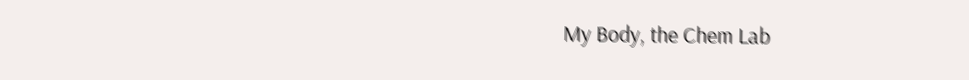My Body, the Chem Lab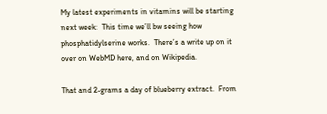My latest experiments in vitamins will be starting next week:  This time we’ll bw seeing how phosphatidylserine works.  There’s a write up on it over on WebMD here, and on Wikipedia.

That and 2-grams a day of blueberry extract.  From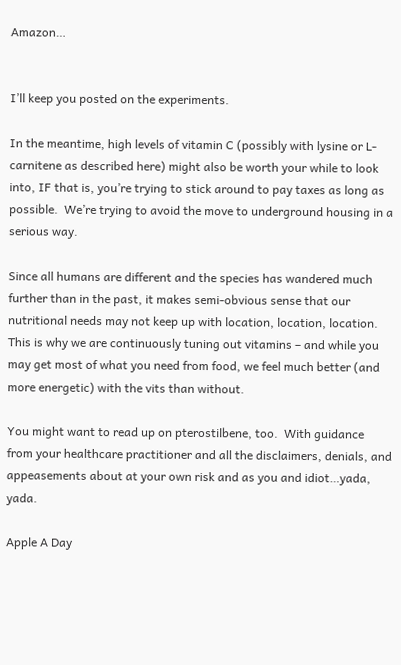Amazon…


I’ll keep you posted on the experiments.

In the meantime, high levels of vitamin C (possibly with lysine or L-carnitene as described here) might also be worth your while to look into, IF that is, you’re trying to stick around to pay taxes as long as possible.  We’re trying to avoid the move to underground housing in a serious way.

Since all humans are different and the species has wandered much further than in the past, it makes semi-obvious sense that our nutritional needs may not keep up with location, location, location.  This is why we are continuously tuning out vitamins – and while you may get most of what you need from food, we feel much better (and more energetic) with the vits than without.

You might want to read up on pterostilbene, too.  With guidance from your healthcare practitioner and all the disclaimers, denials, and appeasements about at your own risk and as you and idiot…yada, yada.

Apple A Day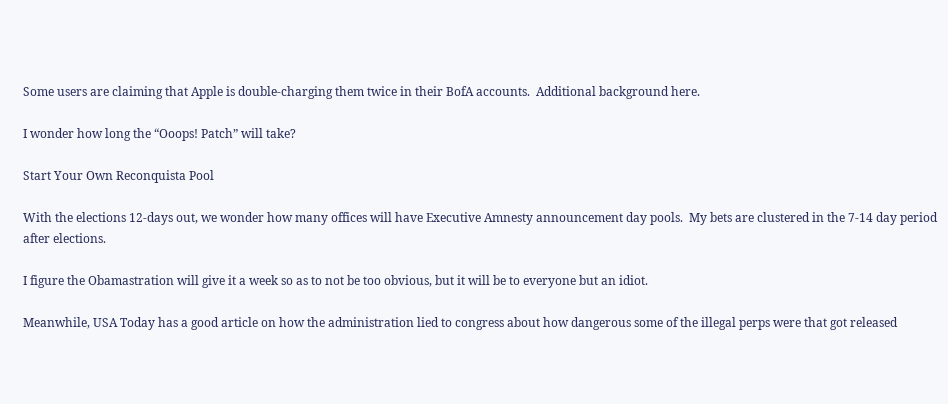Some users are claiming that Apple is double-charging them twice in their BofA accounts.  Additional background here.

I wonder how long the “Ooops! Patch” will take?

Start Your Own Reconquista Pool

With the elections 12-days out, we wonder how many offices will have Executive Amnesty announcement day pools.  My bets are clustered in the 7-14 day period after elections.

I figure the Obamastration will give it a week so as to not be too obvious, but it will be to everyone but an idiot.

Meanwhile, USA Today has a good article on how the administration lied to congress about how dangerous some of the illegal perps were that got released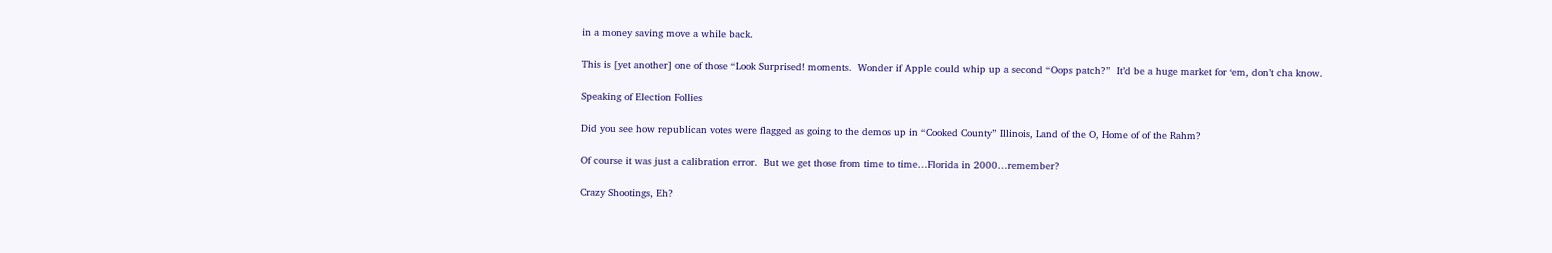in a money saving move a while back.

This is [yet another] one of those “Look Surprised! moments.  Wonder if Apple could whip up a second “Oops patch?”  It’d be a huge market for ‘em, don’t cha know.

Speaking of Election Follies

Did you see how republican votes were flagged as going to the demos up in “Cooked County” Illinois, Land of the O, Home of of the Rahm?

Of course it was just a calibration error.  But we get those from time to time…Florida in 2000…remember?

Crazy Shootings, Eh?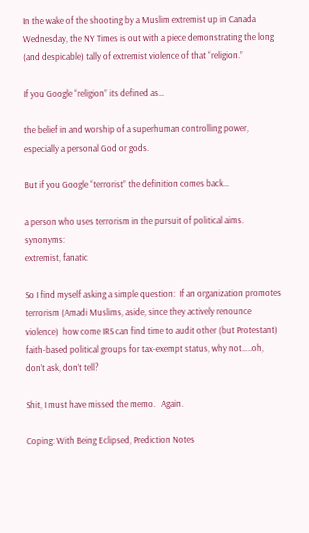In the wake of the shooting by a Muslim extremist up in Canada Wednesday, the NY Times is out with a piece demonstrating the long (and despicable) tally of extremist violence of that “religion.”

If you Google “religion” its defined as…

the belief in and worship of a superhuman controlling power, especially a personal God or gods.

But if you Google “terrorist” the definition comes back…

a person who uses terrorism in the pursuit of political aims.  synonyms:
extremist, fanatic

So I find myself asking a simple question:  If an organization promotes terrorism (Amadi Muslims, aside, since they actively renounce violence)  how come IRS can find time to audit other (but Protestant) faith-based political groups for tax-exempt status, why not…..oh, don’t ask, don’t tell?

Shit, I must have missed the memo.   Again.

Coping: With Being Eclipsed, Prediction Notes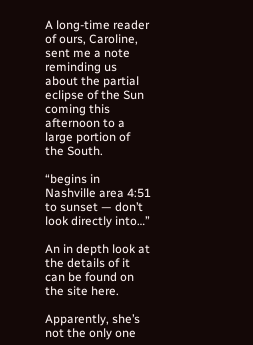A long-time reader of ours, Caroline, sent me a note  reminding us about the partial eclipse of the Sun coming this afternoon to a large portion of the South.

“begins in Nashville area 4:51 to sunset — don’t look directly into…”

An in depth look at the details of it can be found on the site here.

Apparently, she’s not the only one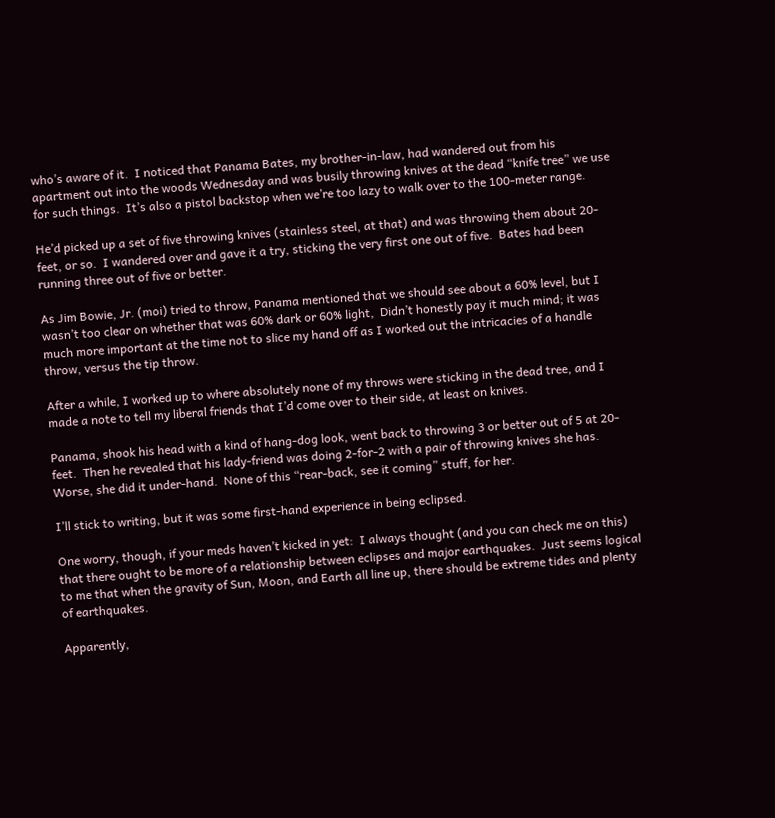who’s aware of it.  I noticed that Panama Bates, my brother-in-law, had wandered out from his apartment out into the woods Wednesday and was busily throwing knives at the dead “knife tree” we use for such things.  It’s also a pistol backstop when we’re too lazy to walk over to the 100-meter range.

He’d picked up a set of five throwing knives (stainless steel, at that) and was throwing them about 20-feet, or so.  I wandered over and gave it a try, sticking the very first one out of five.  Bates had been running three out of five or better.

As Jim Bowie, Jr. (moi) tried to throw, Panama mentioned that we should see about a 60% level, but I wasn’t too clear on whether that was 60% dark or 60% light,  Didn’t honestly pay it much mind; it was much more important at the time not to slice my hand off as I worked out the intricacies of a handle throw, versus the tip throw.

After a while, I worked up to where absolutely none of my throws were sticking in the dead tree, and I made a note to tell my liberal friends that I’d come over to their side, at least on knives.

Panama, shook his head with a kind of hang-dog look, went back to throwing 3 or better out of 5 at 20-feet.  Then he revealed that his lady-friend was doing 2-for-2 with a pair of throwing knives she has.  Worse, she did it under-hand.  None of this “rear-back, see it coming” stuff, for her.

I’ll stick to writing, but it was some first-hand experience in being eclipsed.

One worry, though, if your meds haven’t kicked in yet:  I always thought (and you can check me on this) that there ought to be more of a relationship between eclipses and major earthquakes.  Just seems logical to me that when the gravity of Sun, Moon, and Earth all line up, there should be extreme tides and plenty of earthquakes.

Apparently,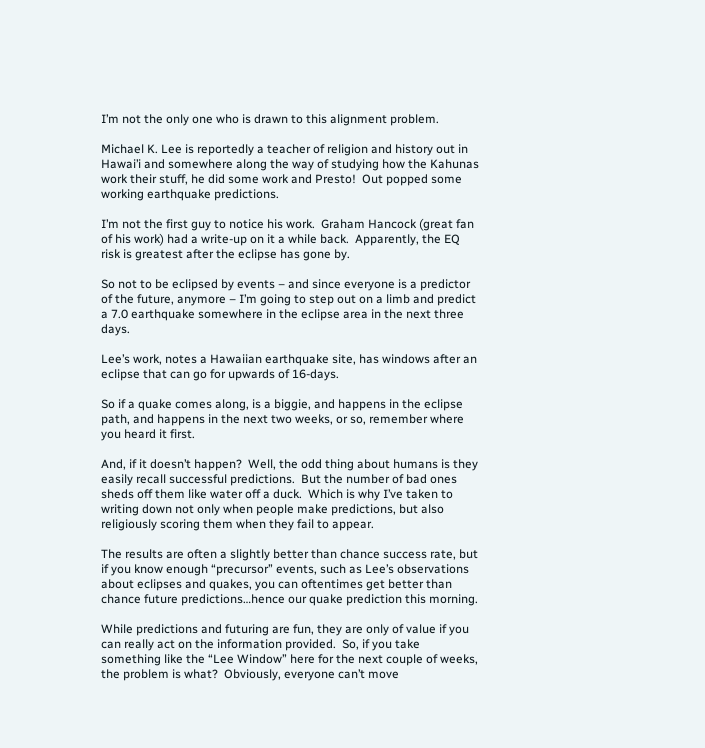I’m not the only one who is drawn to this alignment problem.

Michael K. Lee is reportedly a teacher of religion and history out in Hawai’i and somewhere along the way of studying how the Kahunas work their stuff, he did some work and Presto!  Out popped some working earthquake predictions.

I’m not the first guy to notice his work.  Graham Hancock (great fan of his work) had a write-up on it a while back.  Apparently, the EQ risk is greatest after the eclipse has gone by.

So not to be eclipsed by events – and since everyone is a predictor of the future, anymore – I’m going to step out on a limb and predict a 7.0 earthquake somewhere in the eclipse area in the next three days.

Lee’s work, notes a Hawaiian earthquake site, has windows after an eclipse that can go for upwards of 16-days.

So if a quake comes along, is a biggie, and happens in the eclipse path, and happens in the next two weeks, or so, remember where you heard it first.

And, if it doesn’t happen?  Well, the odd thing about humans is they easily recall successful predictions.  But the number of bad ones sheds off them like water off a duck.  Which is why I’ve taken to writing down not only when people make predictions, but also religiously scoring them when they fail to appear.

The results are often a slightly better than chance success rate, but if you know enough “precursor” events, such as Lee’s observations about eclipses and quakes, you can oftentimes get better than chance future predictions…hence our quake prediction this morning.

While predictions and futuring are fun, they are only of value if you can really act on the information provided.  So, if you take something like the “Lee Window” here for the next couple of weeks, the problem is what?  Obviously, everyone can’t move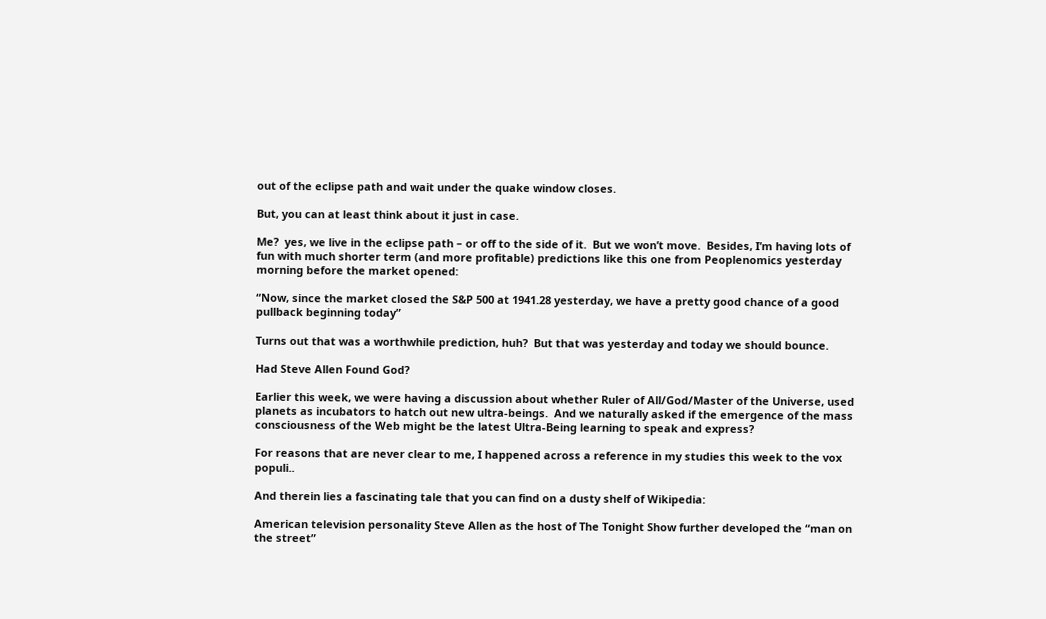out of the eclipse path and wait under the quake window closes.

But, you can at least think about it just in case.

Me?  yes, we live in the eclipse path – or off to the side of it.  But we won’t move.  Besides, I’m having lots of fun with much shorter term (and more profitable) predictions like this one from Peoplenomics yesterday morning before the market opened:

“Now, since the market closed the S&P 500 at 1941.28 yesterday, we have a pretty good chance of a good pullback beginning today”

Turns out that was a worthwhile prediction, huh?  But that was yesterday and today we should bounce.

Had Steve Allen Found God?

Earlier this week, we were having a discussion about whether Ruler of All/God/Master of the Universe, used planets as incubators to hatch out new ultra-beings.  And we naturally asked if the emergence of the mass consciousness of the Web might be the latest Ultra-Being learning to speak and express?

For reasons that are never clear to me, I happened across a reference in my studies this week to the vox  populi..

And therein lies a fascinating tale that you can find on a dusty shelf of Wikipedia:

American television personality Steve Allen as the host of The Tonight Show further developed the “man on the street”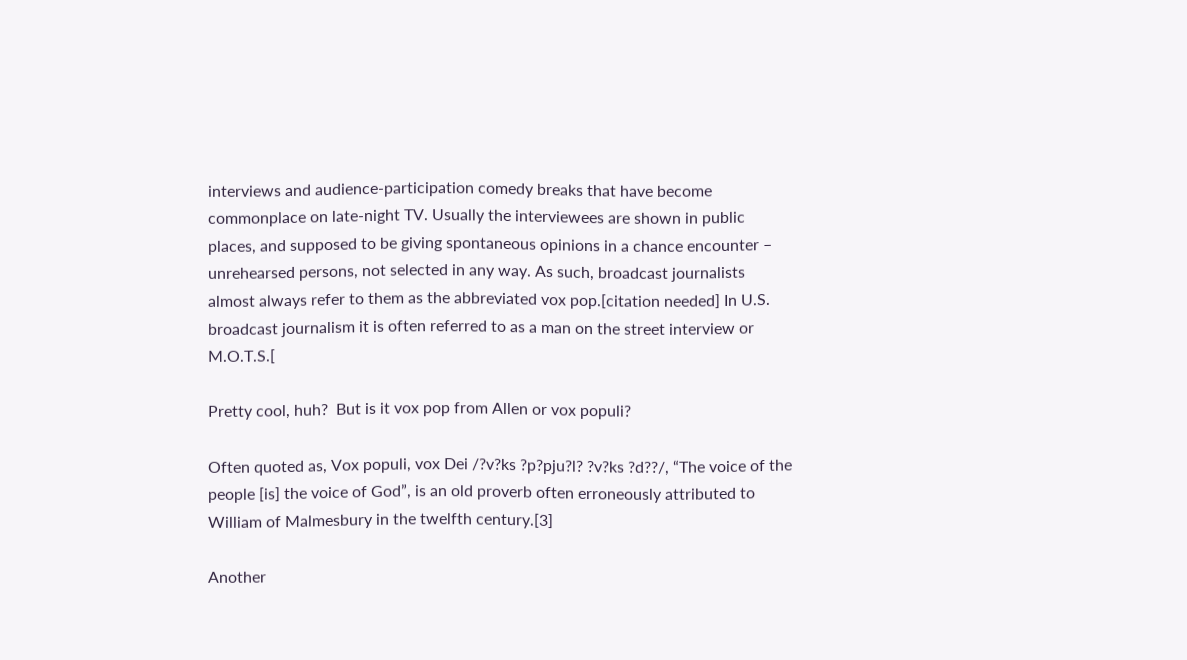interviews and audience-participation comedy breaks that have become commonplace on late-night TV. Usually the interviewees are shown in public places, and supposed to be giving spontaneous opinions in a chance encounter – unrehearsed persons, not selected in any way. As such, broadcast journalists almost always refer to them as the abbreviated vox pop.[citation needed] In U.S. broadcast journalism it is often referred to as a man on the street interview or M.O.T.S.[

Pretty cool, huh?  But is it vox pop from Allen or vox populi?

Often quoted as, Vox populi, vox Dei /?v?ks ?p?pju?l? ?v?ks ?d??/, “The voice of the people [is] the voice of God”, is an old proverb often erroneously attributed to William of Malmesbury in the twelfth century.[3]

Another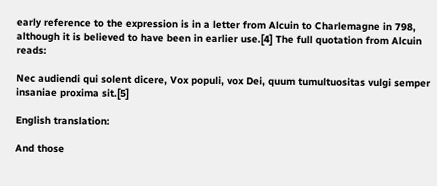early reference to the expression is in a letter from Alcuin to Charlemagne in 798, although it is believed to have been in earlier use.[4] The full quotation from Alcuin reads:

Nec audiendi qui solent dicere, Vox populi, vox Dei, quum tumultuositas vulgi semper insaniae proxima sit.[5]

English translation:

And those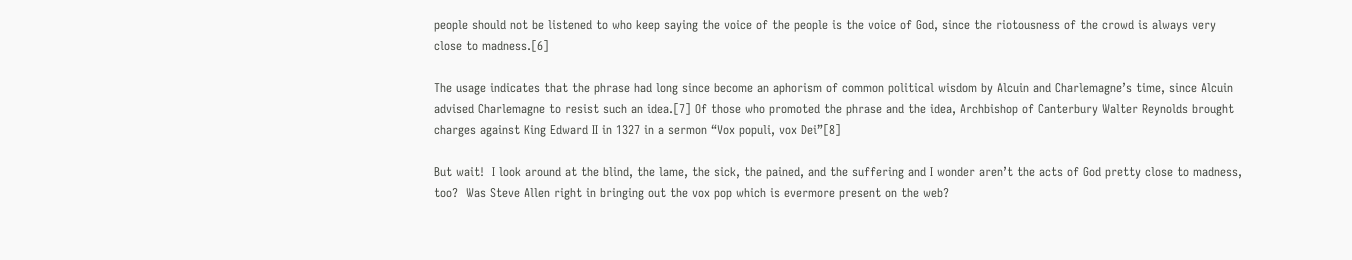people should not be listened to who keep saying the voice of the people is the voice of God, since the riotousness of the crowd is always very close to madness.[6]

The usage indicates that the phrase had long since become an aphorism of common political wisdom by Alcuin and Charlemagne’s time, since Alcuin advised Charlemagne to resist such an idea.[7] Of those who promoted the phrase and the idea, Archbishop of Canterbury Walter Reynolds brought charges against King Edward II in 1327 in a sermon “Vox populi, vox Dei”[8]

But wait!  I look around at the blind, the lame, the sick, the pained, and the suffering and I wonder aren’t the acts of God pretty close to madness, too?  Was Steve Allen right in bringing out the vox pop which is evermore present on the web?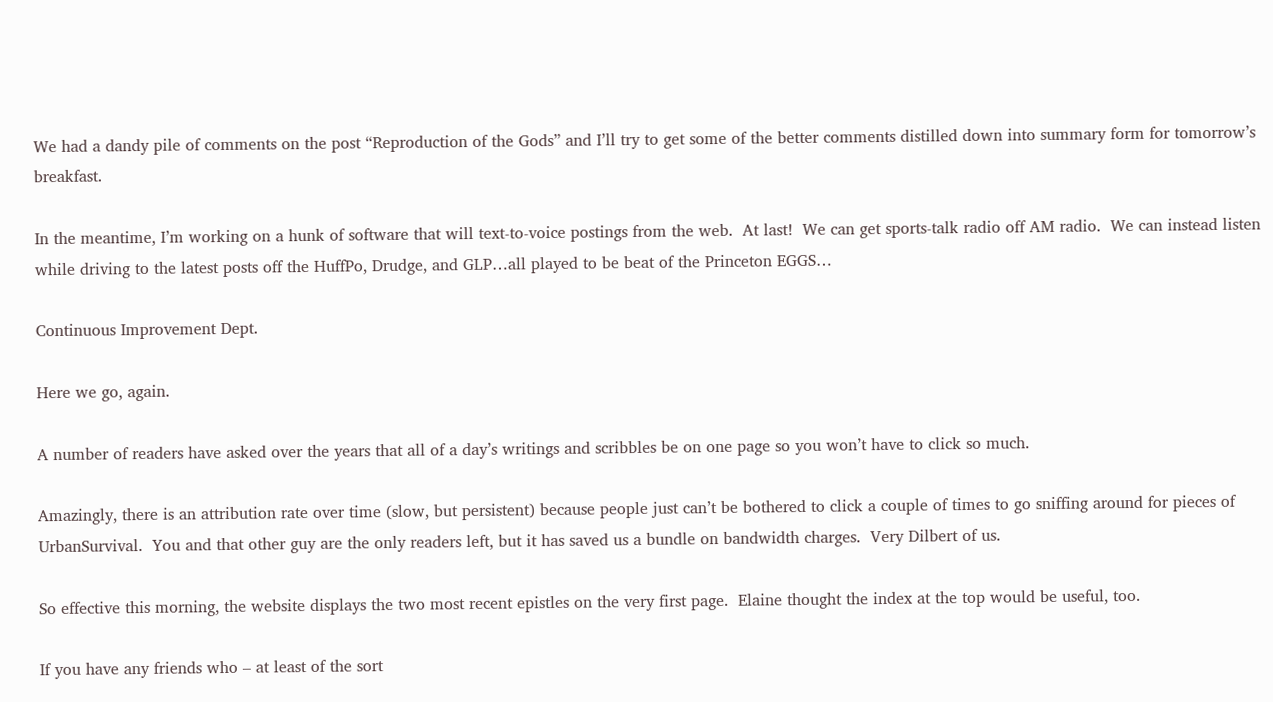We had a dandy pile of comments on the post “Reproduction of the Gods” and I’ll try to get some of the better comments distilled down into summary form for tomorrow’s breakfast.

In the meantime, I’m working on a hunk of software that will text-to-voice postings from the web.  At last!  We can get sports-talk radio off AM radio.  We can instead listen while driving to the latest posts off the HuffPo, Drudge, and GLP…all played to be beat of the Princeton EGGS…

Continuous Improvement Dept.

Here we go, again.

A number of readers have asked over the years that all of a day’s writings and scribbles be on one page so you won’t have to click so much.

Amazingly, there is an attribution rate over time (slow, but persistent) because people just can’t be bothered to click a couple of times to go sniffing around for pieces of UrbanSurvival.  You and that other guy are the only readers left, but it has saved us a bundle on bandwidth charges.  Very Dilbert of us.

So effective this morning, the website displays the two most recent epistles on the very first page.  Elaine thought the index at the top would be useful, too.

If you have any friends who – at least of the sort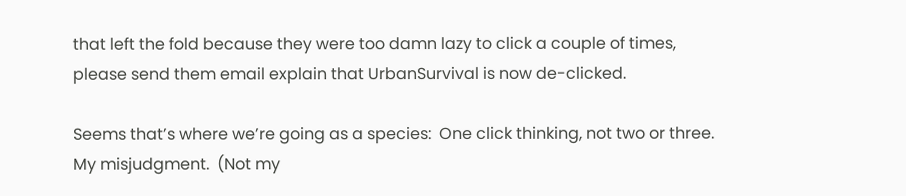that left the fold because they were too damn lazy to click a couple of times, please send them email explain that UrbanSurvival is now de-clicked.

Seems that’s where we’re going as a species:  One click thinking, not two or three.  My misjudgment.  (Not my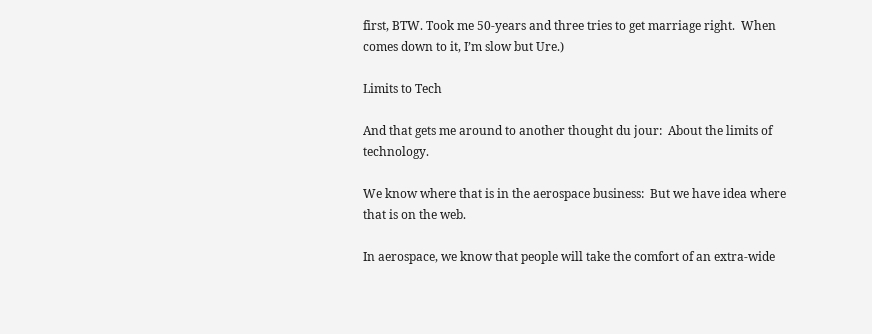first, BTW. Took me 50-years and three tries to get marriage right.  When comes down to it, I’m slow but Ure.)

Limits to Tech

And that gets me around to another thought du jour:  About the limits of technology.

We know where that is in the aerospace business:  But we have idea where that is on the web.

In aerospace, we know that people will take the comfort of an extra-wide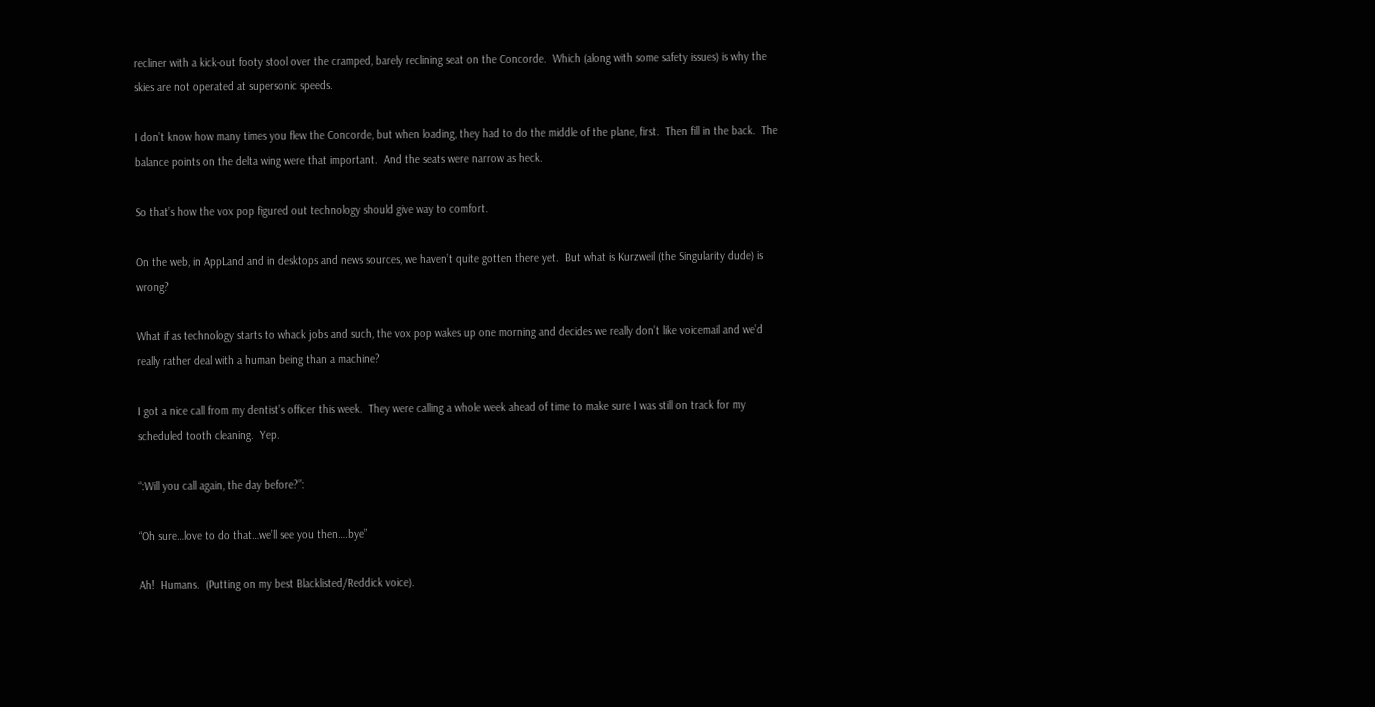recliner with a kick-out footy stool over the cramped, barely reclining seat on the Concorde.  Which (along with some safety issues) is why the skies are not operated at supersonic speeds.

I don’t know how many times you flew the Concorde, but when loading, they had to do the middle of the plane, first.  Then fill in the back.  The balance points on the delta wing were that important.  And the seats were narrow as heck.

So that’s how the vox pop figured out technology should give way to comfort.

On the web, in AppLand and in desktops and news sources, we haven’t quite gotten there yet.  But what is Kurzweil (the Singularity dude) is wrong?

What if as technology starts to whack jobs and such, the vox pop wakes up one morning and decides we really don’t like voicemail and we’d really rather deal with a human being than a machine?

I got a nice call from my dentist’s officer this week.  They were calling a whole week ahead of time to make sure I was still on track for my scheduled tooth cleaning.  Yep.

“:Will you call again, the day before?”:

“Oh sure…love to do that…we’ll see you then….bye”

Ah!  Humans.  (Putting on my best Blacklisted/Reddick voice).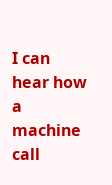I can hear how a machine call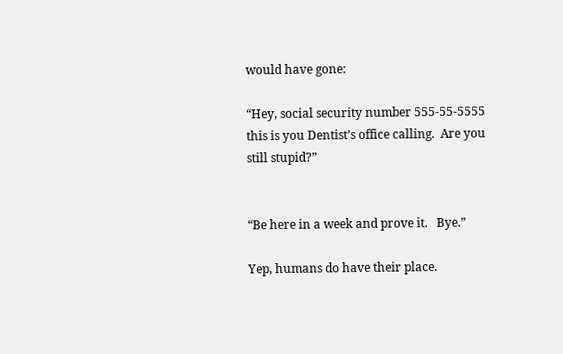would have gone:

“Hey, social security number 555-55-5555 this is you Dentist’s office calling.  Are you still stupid?”


“Be here in a week and prove it.   Bye.”

Yep, humans do have their place.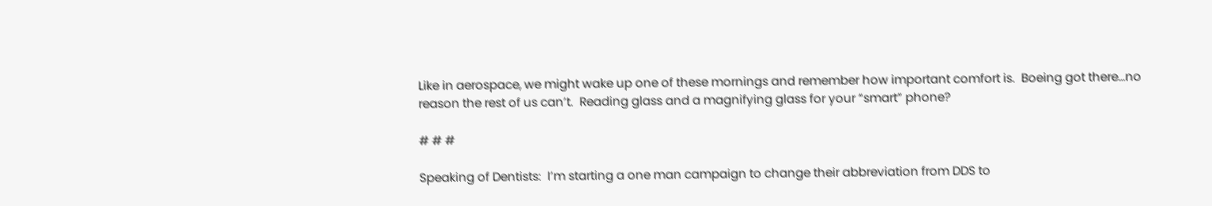Like in aerospace, we might wake up one of these mornings and remember how important comfort is.  Boeing got there…no reason the rest of us can’t.  Reading glass and a magnifying glass for your “smart” phone?

# # #

Speaking of Dentists:  I’m starting a one man campaign to change their abbreviation from DDS to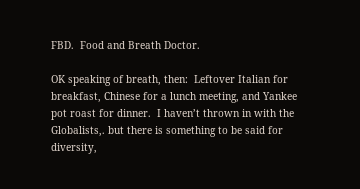FBD.  Food and Breath Doctor.

OK speaking of breath, then:  Leftover Italian for breakfast, Chinese for a lunch meeting, and Yankee pot roast for dinner.  I haven’t thrown in with the Globalists,. but there is something to be said for diversity,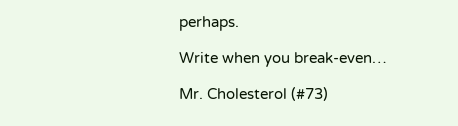perhaps.

Write when you break-even…

Mr. Cholesterol (#73)